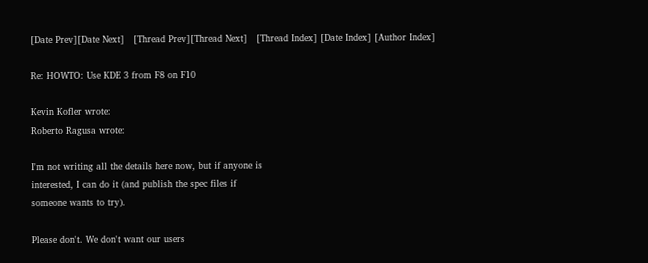[Date Prev][Date Next]   [Thread Prev][Thread Next]   [Thread Index] [Date Index] [Author Index]

Re: HOWTO: Use KDE 3 from F8 on F10

Kevin Kofler wrote:
Roberto Ragusa wrote:

I'm not writing all the details here now, but if anyone is
interested, I can do it (and publish the spec files if
someone wants to try).

Please don't. We don't want our users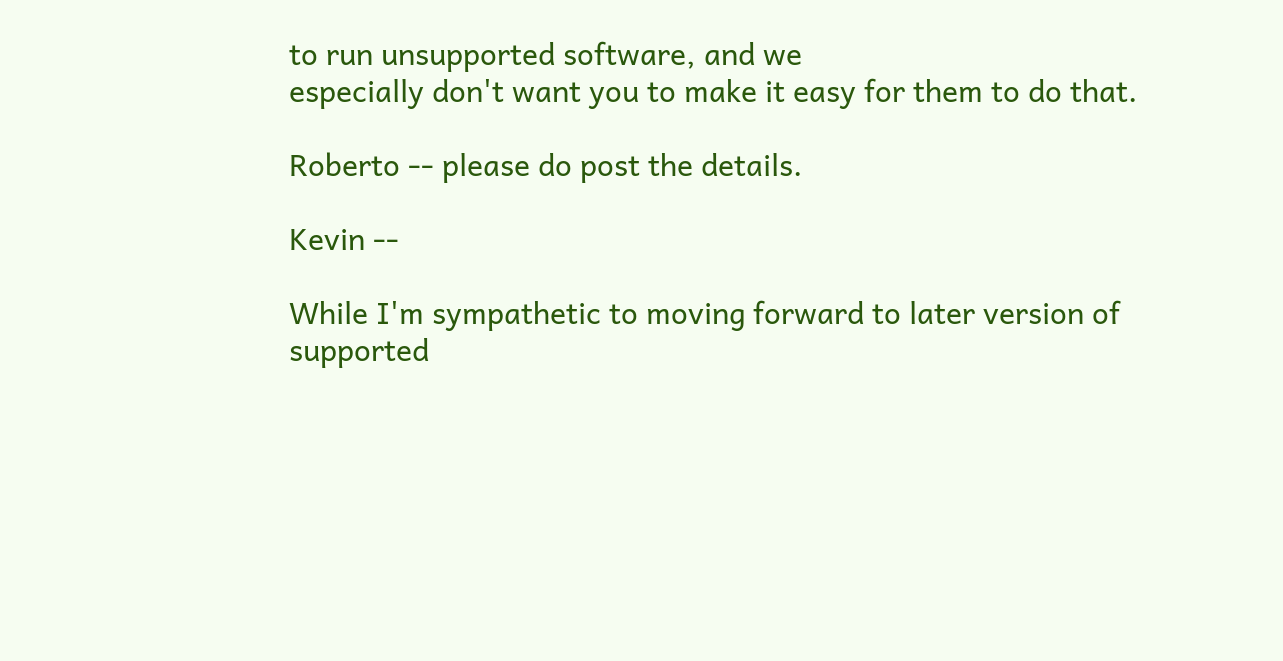to run unsupported software, and we
especially don't want you to make it easy for them to do that.

Roberto -- please do post the details.

Kevin --

While I'm sympathetic to moving forward to later version of
supported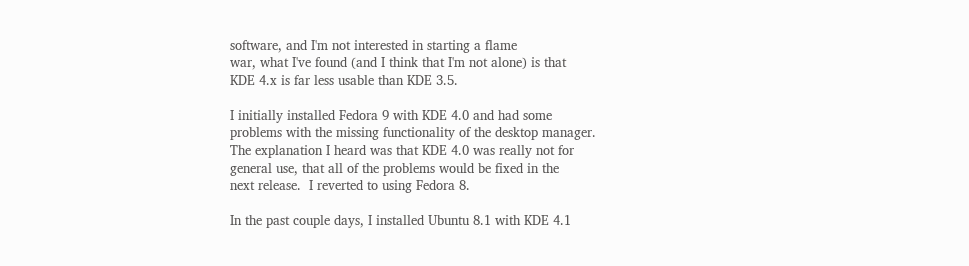software, and I'm not interested in starting a flame
war, what I've found (and I think that I'm not alone) is that
KDE 4.x is far less usable than KDE 3.5.

I initially installed Fedora 9 with KDE 4.0 and had some
problems with the missing functionality of the desktop manager.
The explanation I heard was that KDE 4.0 was really not for
general use, that all of the problems would be fixed in the
next release.  I reverted to using Fedora 8.

In the past couple days, I installed Ubuntu 8.1 with KDE 4.1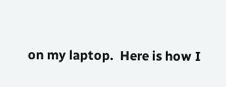on my laptop.  Here is how I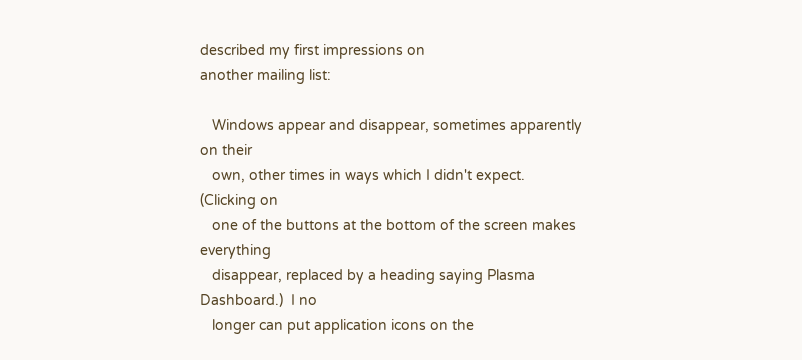described my first impressions on
another mailing list:

   Windows appear and disappear, sometimes apparently on their
   own, other times in ways which I didn't expect.  (Clicking on
   one of the buttons at the bottom of the screen makes everything
   disappear, replaced by a heading saying Plasma Dashboard.)  I no
   longer can put application icons on the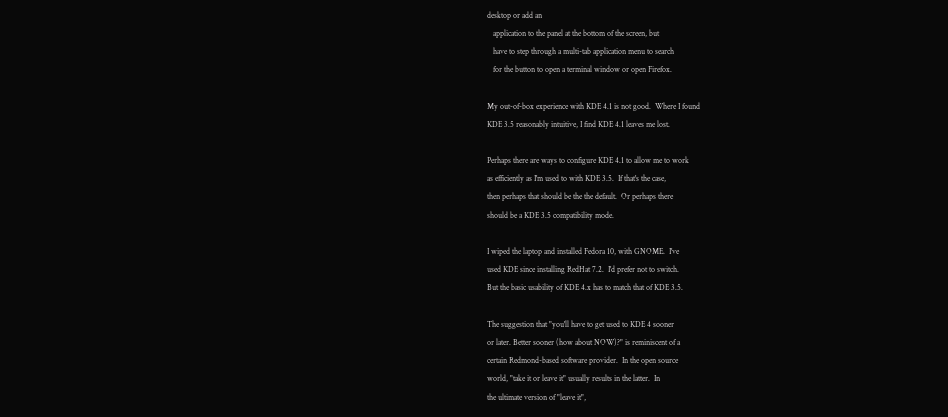desktop or add an
   application to the panel at the bottom of the screen, but
   have to step through a multi-tab application menu to search
   for the button to open a terminal window or open Firefox.

My out-of-box experience with KDE 4.1 is not good.  Where I found
KDE 3.5 reasonably intuitive, I find KDE 4.1 leaves me lost.

Perhaps there are ways to configure KDE 4.1 to allow me to work
as efficiently as I'm used to with KDE 3.5.  If that's the case,
then perhaps that should be the the default.  Or perhaps there
should be a KDE 3.5 compatibility mode.

I wiped the laptop and installed Fedora 10, with GNOME.  I've
used KDE since installing RedHat 7.2.  I'd prefer not to switch.
But the basic usability of KDE 4.x has to match that of KDE 3.5.

The suggestion that "you'll have to get used to KDE 4 sooner
or later. Better sooner (how about NOW)?" is reminiscent of a
certain Redmond-based software provider.  In the open source
world, "take it or leave it" usually results in the latter.  In
the ultimate version of "leave it",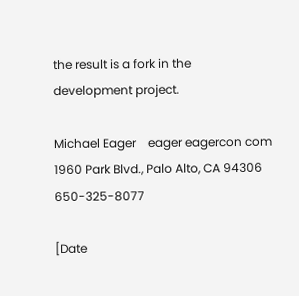the result is a fork in the
development project.

Michael Eager    eager eagercon com
1960 Park Blvd., Palo Alto, CA 94306  650-325-8077

[Date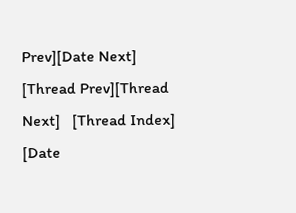Prev][Date Next]   [Thread Prev][Thread Next]   [Thread Index] [Date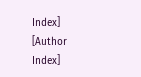Index] [Author Index]